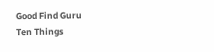Good Find Guru
Ten Things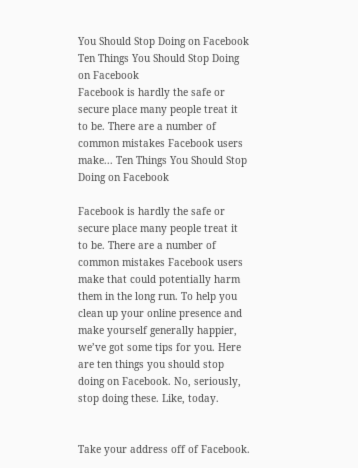You Should Stop Doing on Facebook Ten Things You Should Stop Doing on Facebook
Facebook is hardly the safe or secure place many people treat it to be. There are a number of common mistakes Facebook users make... Ten Things You Should Stop Doing on Facebook

Facebook is hardly the safe or secure place many people treat it to be. There are a number of common mistakes Facebook users make that could potentially harm them in the long run. To help you clean up your online presence and make yourself generally happier, we’ve got some tips for you. Here are ten things you should stop doing on Facebook. No, seriously, stop doing these. Like, today.


Take your address off of Facebook.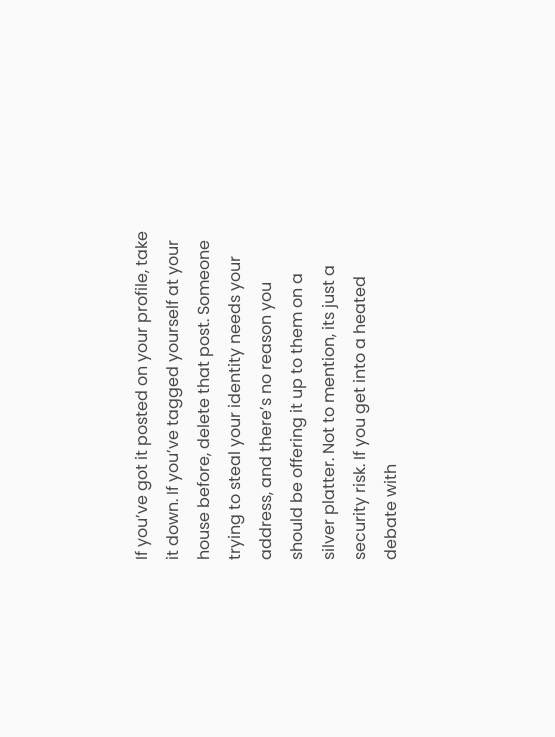If you’ve got it posted on your profile, take it down. If you’ve tagged yourself at your house before, delete that post. Someone trying to steal your identity needs your address, and there’s no reason you should be offering it up to them on a silver platter. Not to mention, its just a security risk. If you get into a heated debate with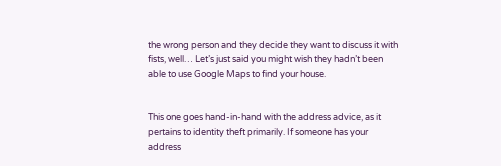the wrong person and they decide they want to discuss it with fists, well… Let’s just said you might wish they hadn’t been able to use Google Maps to find your house.


This one goes hand-in-hand with the address advice, as it pertains to identity theft primarily. If someone has your address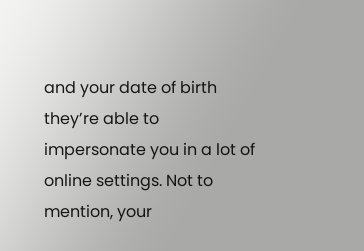and your date of birth they’re able to impersonate you in a lot of online settings. Not to mention, your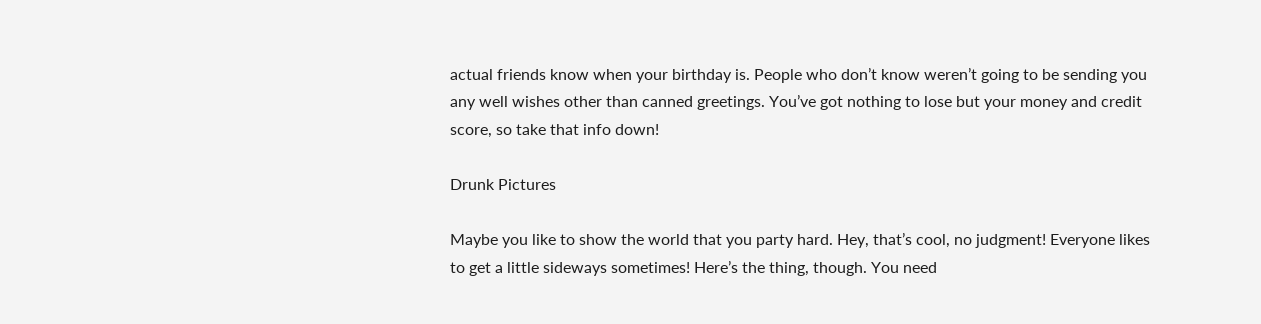actual friends know when your birthday is. People who don’t know weren’t going to be sending you any well wishes other than canned greetings. You’ve got nothing to lose but your money and credit score, so take that info down!

Drunk Pictures

Maybe you like to show the world that you party hard. Hey, that’s cool, no judgment! Everyone likes to get a little sideways sometimes! Here’s the thing, though. You need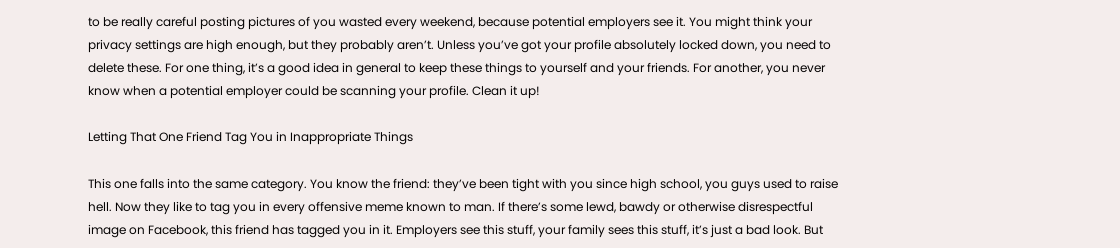to be really careful posting pictures of you wasted every weekend, because potential employers see it. You might think your privacy settings are high enough, but they probably aren’t. Unless you’ve got your profile absolutely locked down, you need to delete these. For one thing, it’s a good idea in general to keep these things to yourself and your friends. For another, you never know when a potential employer could be scanning your profile. Clean it up!

Letting That One Friend Tag You in Inappropriate Things

This one falls into the same category. You know the friend: they’ve been tight with you since high school, you guys used to raise hell. Now they like to tag you in every offensive meme known to man. If there’s some lewd, bawdy or otherwise disrespectful image on Facebook, this friend has tagged you in it. Employers see this stuff, your family sees this stuff, it’s just a bad look. But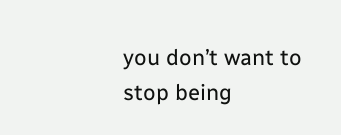you don’t want to stop being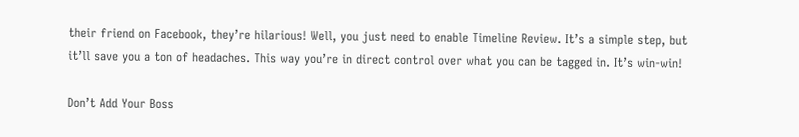their friend on Facebook, they’re hilarious! Well, you just need to enable Timeline Review. It’s a simple step, but it’ll save you a ton of headaches. This way you’re in direct control over what you can be tagged in. It’s win-win!

Don’t Add Your Boss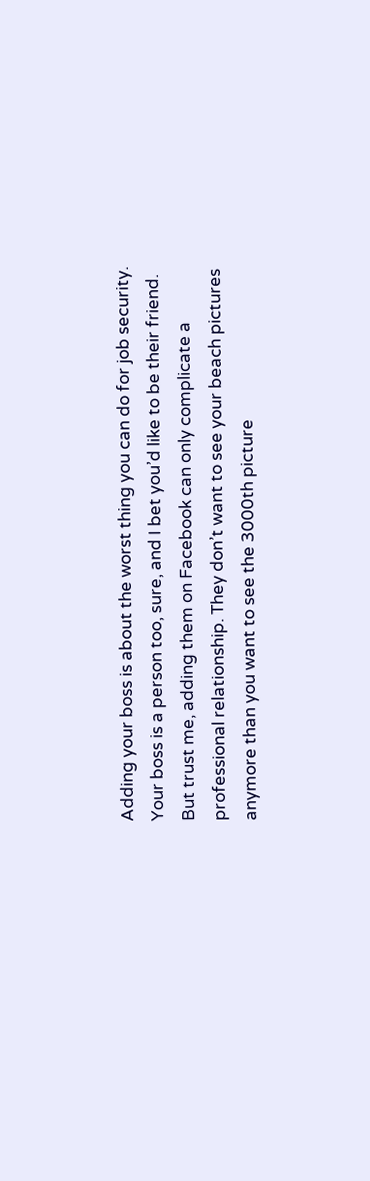Adding your boss is about the worst thing you can do for job security. Your boss is a person too, sure, and I bet you’d like to be their friend. But trust me, adding them on Facebook can only complicate a professional relationship. They don’t want to see your beach pictures anymore than you want to see the 3000th picture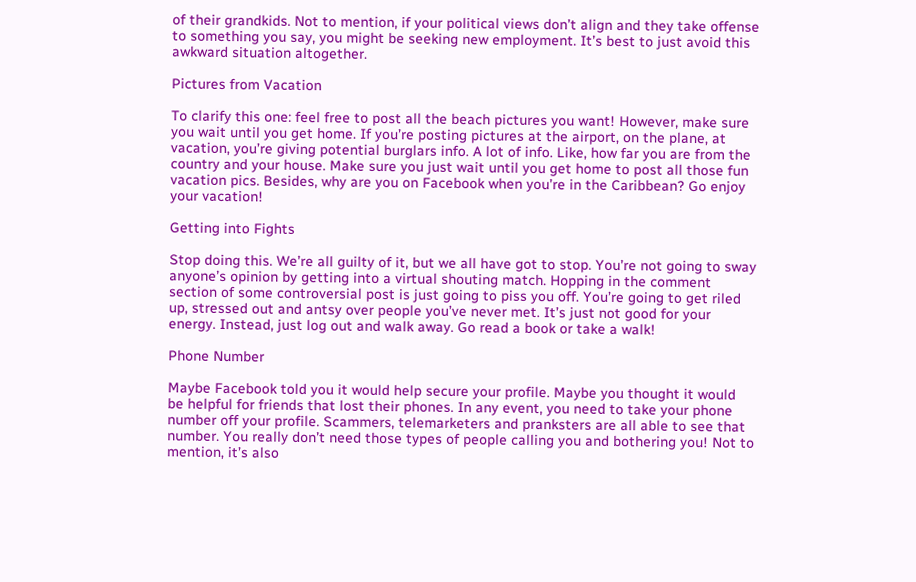of their grandkids. Not to mention, if your political views don’t align and they take offense to something you say, you might be seeking new employment. It’s best to just avoid this awkward situation altogether.

Pictures from Vacation

To clarify this one: feel free to post all the beach pictures you want! However, make sure you wait until you get home. If you’re posting pictures at the airport, on the plane, at vacation, you’re giving potential burglars info. A lot of info. Like, how far you are from the country and your house. Make sure you just wait until you get home to post all those fun vacation pics. Besides, why are you on Facebook when you’re in the Caribbean? Go enjoy your vacation!

Getting into Fights

Stop doing this. We’re all guilty of it, but we all have got to stop. You’re not going to sway anyone’s opinion by getting into a virtual shouting match. Hopping in the comment section of some controversial post is just going to piss you off. You’re going to get riled up, stressed out and antsy over people you’ve never met. It’s just not good for your energy. Instead, just log out and walk away. Go read a book or take a walk!

Phone Number

Maybe Facebook told you it would help secure your profile. Maybe you thought it would be helpful for friends that lost their phones. In any event, you need to take your phone number off your profile. Scammers, telemarketers and pranksters are all able to see that number. You really don’t need those types of people calling you and bothering you! Not to mention, it’s also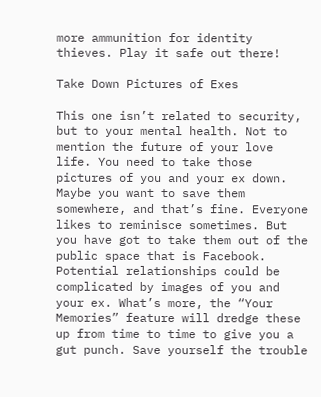more ammunition for identity thieves. Play it safe out there!

Take Down Pictures of Exes

This one isn’t related to security, but to your mental health. Not to mention the future of your love life. You need to take those pictures of you and your ex down. Maybe you want to save them somewhere, and that’s fine. Everyone likes to reminisce sometimes. But you have got to take them out of the public space that is Facebook. Potential relationships could be complicated by images of you and your ex. What’s more, the “Your Memories” feature will dredge these up from time to time to give you a gut punch. Save yourself the trouble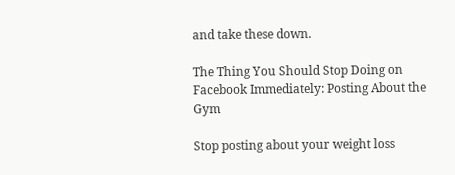and take these down.

The Thing You Should Stop Doing on Facebook Immediately: Posting About the Gym

Stop posting about your weight loss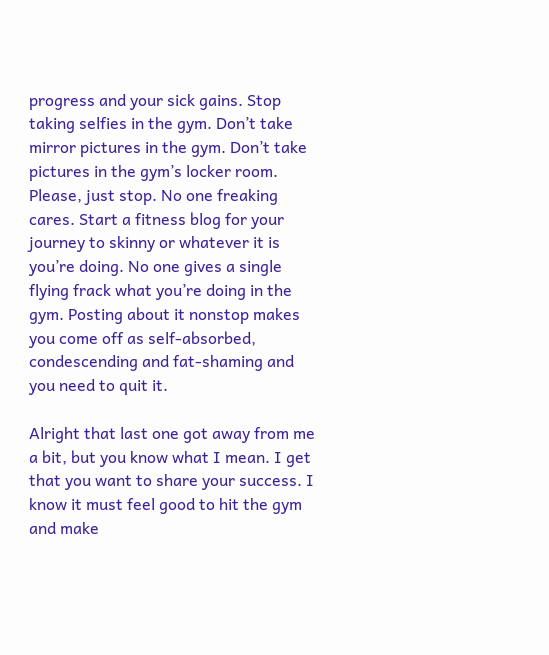progress and your sick gains. Stop taking selfies in the gym. Don’t take mirror pictures in the gym. Don’t take pictures in the gym’s locker room. Please, just stop. No one freaking cares. Start a fitness blog for your journey to skinny or whatever it is you’re doing. No one gives a single flying frack what you’re doing in the gym. Posting about it nonstop makes you come off as self-absorbed, condescending and fat-shaming and you need to quit it.

Alright that last one got away from me a bit, but you know what I mean. I get that you want to share your success. I know it must feel good to hit the gym and make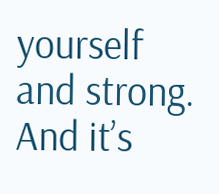yourself and strong. And it’s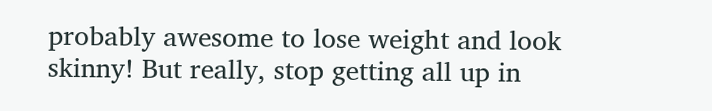probably awesome to lose weight and look skinny! But really, stop getting all up in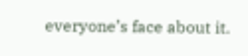everyone’s face about it.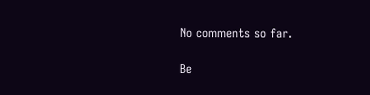No comments so far.

Be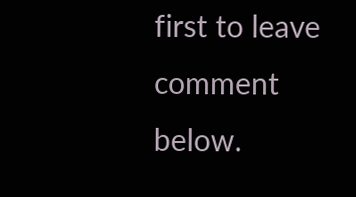first to leave comment below.